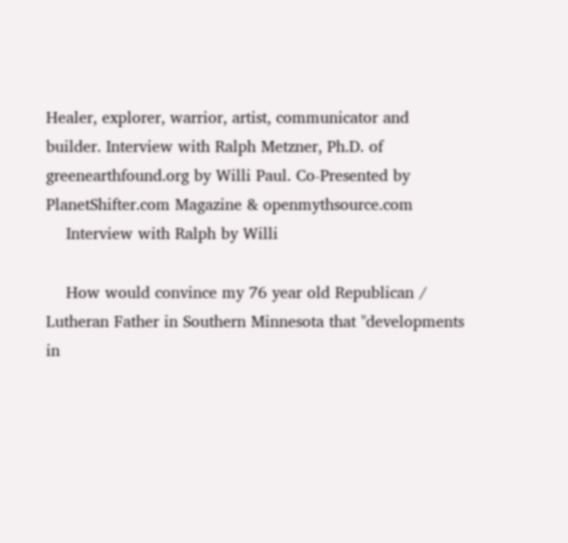Healer, explorer, warrior, artist, communicator and builder. Interview with Ralph Metzner, Ph.D. of greenearthfound.org by Willi Paul. Co-Presented by PlanetShifter.com Magazine & openmythsource.com
    Interview with Ralph by Willi

    How would convince my 76 year old Republican / Lutheran Father in Southern Minnesota that "developments in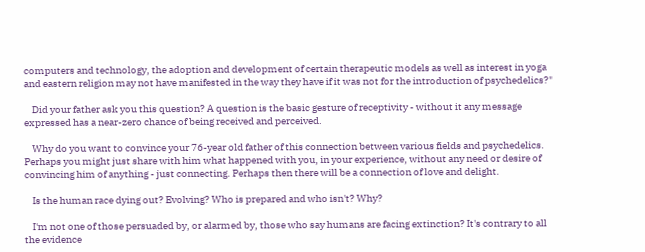computers and technology, the adoption and development of certain therapeutic models as well as interest in yoga and eastern religion may not have manifested in the way they have if it was not for the introduction of psychedelics?"

    Did your father ask you this question? A question is the basic gesture of receptivity - without it any message expressed has a near-zero chance of being received and perceived.

    Why do you want to convince your 76-year old father of this connection between various fields and psychedelics. Perhaps you might just share with him what happened with you, in your experience, without any need or desire of convincing him of anything - just connecting. Perhaps then there will be a connection of love and delight.

    Is the human race dying out? Evolving? Who is prepared and who isn't? Why?

    I'm not one of those persuaded by, or alarmed by, those who say humans are facing extinction? It's contrary to all the evidence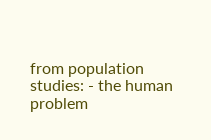from population studies: - the human problem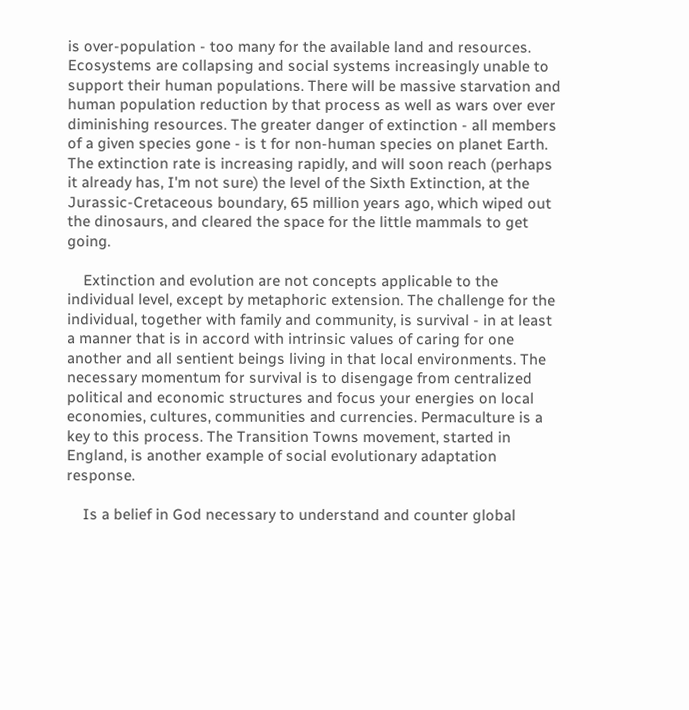is over-population - too many for the available land and resources. Ecosystems are collapsing and social systems increasingly unable to support their human populations. There will be massive starvation and human population reduction by that process as well as wars over ever diminishing resources. The greater danger of extinction - all members of a given species gone - is t for non-human species on planet Earth. The extinction rate is increasing rapidly, and will soon reach (perhaps it already has, I'm not sure) the level of the Sixth Extinction, at the Jurassic-Cretaceous boundary, 65 million years ago, which wiped out the dinosaurs, and cleared the space for the little mammals to get going.

    Extinction and evolution are not concepts applicable to the individual level, except by metaphoric extension. The challenge for the individual, together with family and community, is survival - in at least a manner that is in accord with intrinsic values of caring for one another and all sentient beings living in that local environments. The necessary momentum for survival is to disengage from centralized political and economic structures and focus your energies on local economies, cultures, communities and currencies. Permaculture is a key to this process. The Transition Towns movement, started in England, is another example of social evolutionary adaptation response.

    Is a belief in God necessary to understand and counter global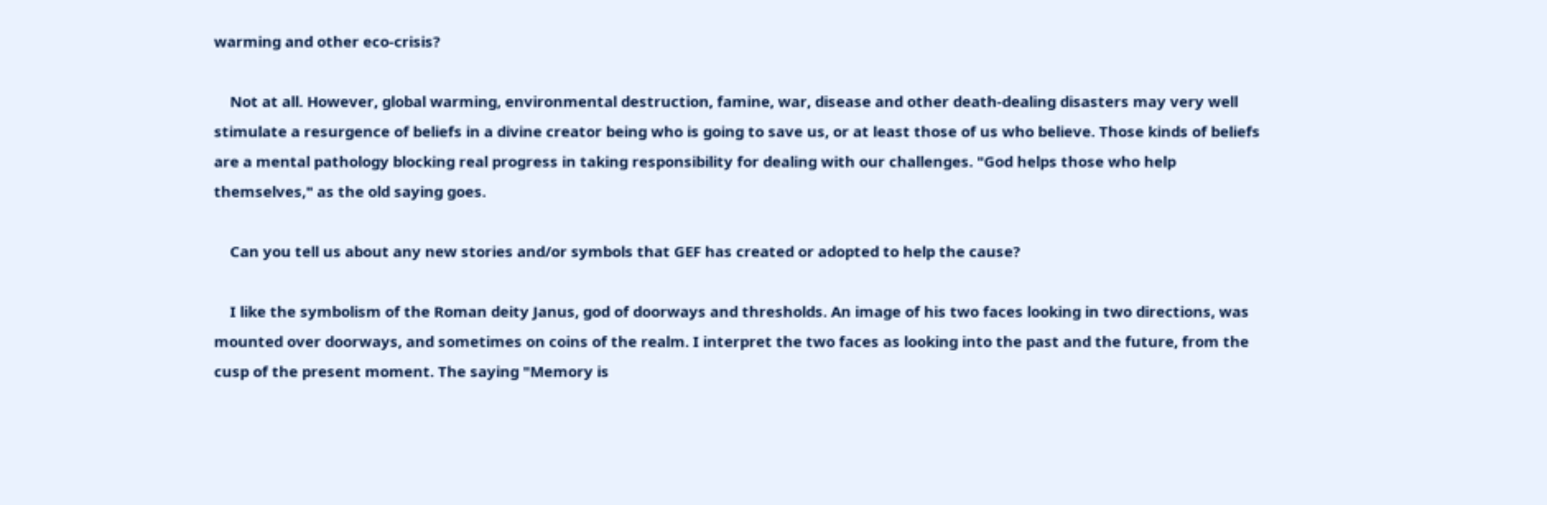warming and other eco-crisis?

    Not at all. However, global warming, environmental destruction, famine, war, disease and other death-dealing disasters may very well stimulate a resurgence of beliefs in a divine creator being who is going to save us, or at least those of us who believe. Those kinds of beliefs are a mental pathology blocking real progress in taking responsibility for dealing with our challenges. "God helps those who help themselves," as the old saying goes.

    Can you tell us about any new stories and/or symbols that GEF has created or adopted to help the cause?

    I like the symbolism of the Roman deity Janus, god of doorways and thresholds. An image of his two faces looking in two directions, was mounted over doorways, and sometimes on coins of the realm. I interpret the two faces as looking into the past and the future, from the cusp of the present moment. The saying "Memory is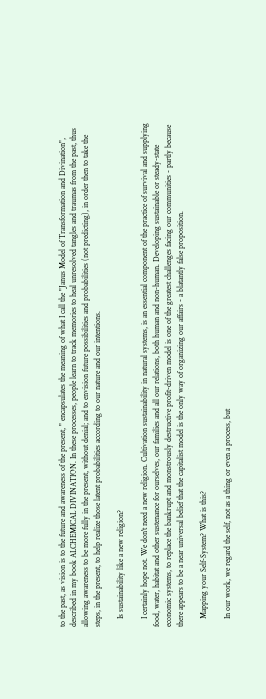to the past, as vision is to the future and awareness of the present, " encapsulates the meaning of what I call the "Janus Model of Transformation and Divination", described in my book ALCHEMICAL DIVINATION. In these processes, people learn to track memories to heal unresolved tangles and traumas from the past, thus allowing awareness to be more fully in the present, without denial; and to envision future possibilities and probabilities (not predicting), in order then to take the steps, in the present, to help realize those latent probabilities according to our nature and our intentions.

    Is sustainability like a new religion?

    I certainly hope not. We don't need a new religion. Cultivation sustainability in natural systems, is an essential component of the practice of survival and supplying food, water, habitat and other sustenance for ourselves, our families and all our relations, both human and non-human. Developing sustainable or steady-state economic systems, to replace the bankrupt and monstrously destructive profit-driven model is one of the greatest challenges facing our communities - partly because there appears to be a near universal belief that the capitalist model is the only way of organizing our affairs - a blatantly false proposition.

    Mapping your Self-System? What is this?

    In our work, we regard the self, not as a thing or even a process, but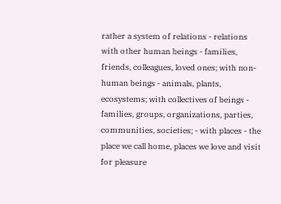rather a system of relations - relations with other human beings - families, friends, colleagues, loved ones; with non-human beings - animals, plants, ecosystems; with collectives of beings - families, groups, organizations, parties, communities, societies; - with places - the place we call home, places we love and visit for pleasure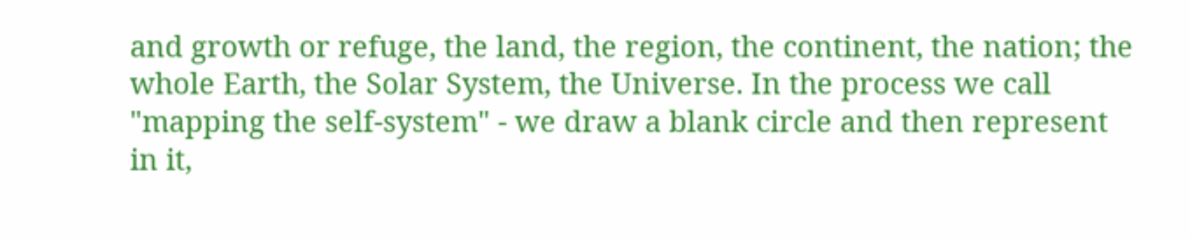and growth or refuge, the land, the region, the continent, the nation; the whole Earth, the Solar System, the Universe. In the process we call "mapping the self-system" - we draw a blank circle and then represent in it,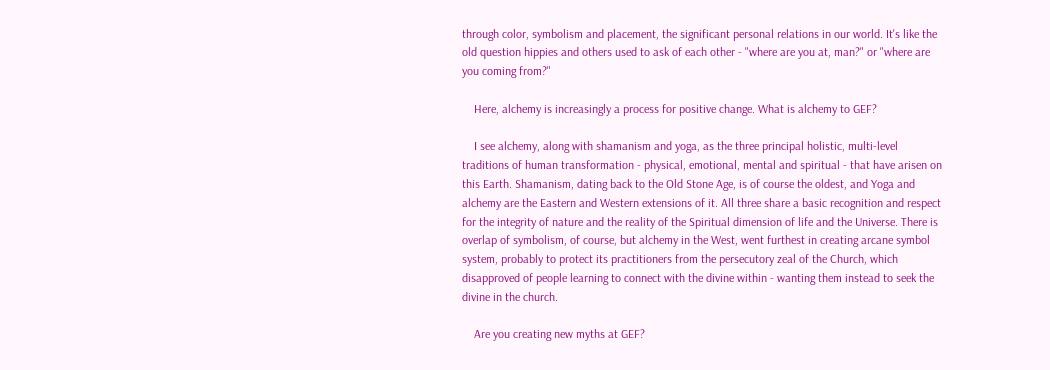through color, symbolism and placement, the significant personal relations in our world. It's like the old question hippies and others used to ask of each other - "where are you at, man?" or "where are you coming from?"

    Here, alchemy is increasingly a process for positive change. What is alchemy to GEF?

    I see alchemy, along with shamanism and yoga, as the three principal holistic, multi-level traditions of human transformation - physical, emotional, mental and spiritual - that have arisen on this Earth. Shamanism, dating back to the Old Stone Age, is of course the oldest, and Yoga and alchemy are the Eastern and Western extensions of it. All three share a basic recognition and respect for the integrity of nature and the reality of the Spiritual dimension of life and the Universe. There is overlap of symbolism, of course, but alchemy in the West, went furthest in creating arcane symbol system, probably to protect its practitioners from the persecutory zeal of the Church, which disapproved of people learning to connect with the divine within - wanting them instead to seek the divine in the church.

    Are you creating new myths at GEF?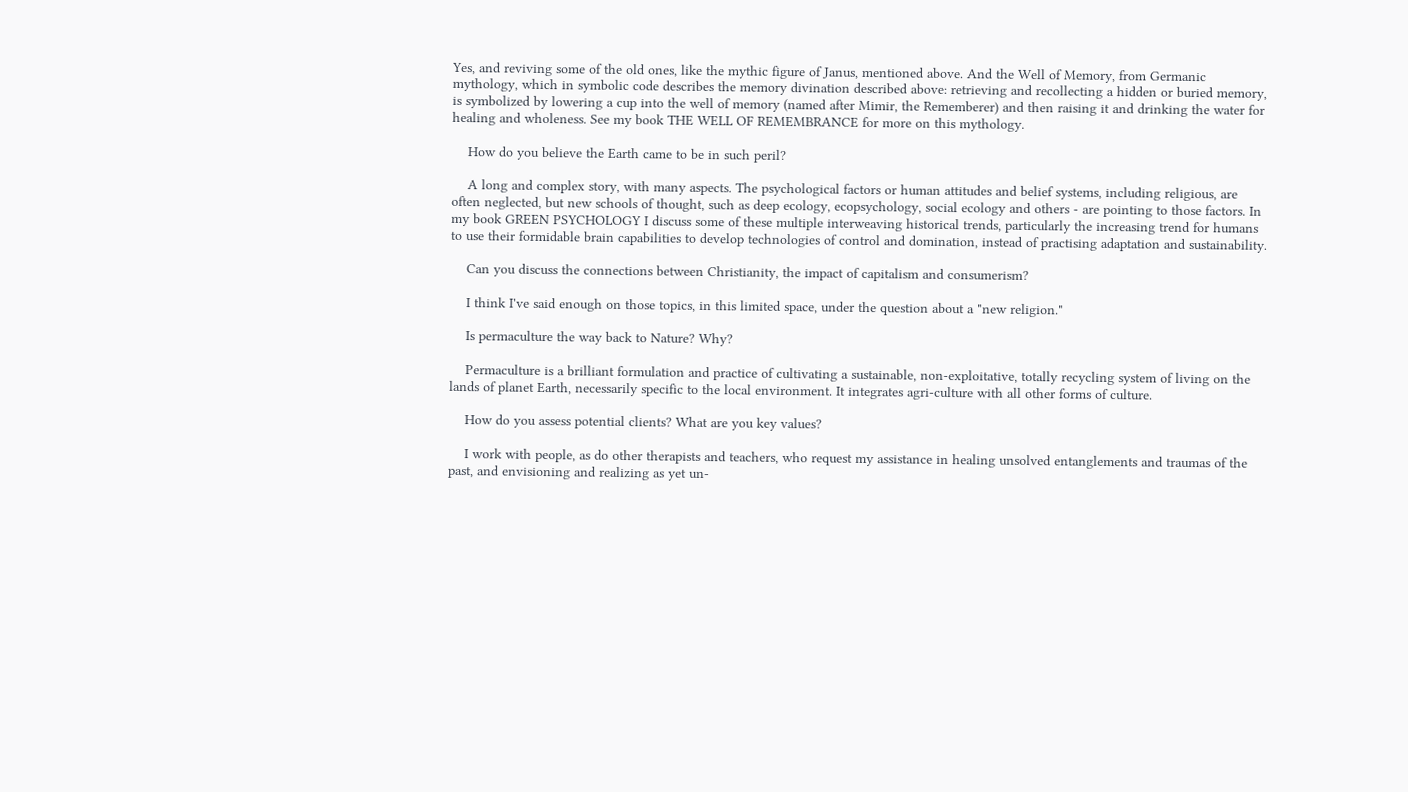Yes, and reviving some of the old ones, like the mythic figure of Janus, mentioned above. And the Well of Memory, from Germanic mythology, which in symbolic code describes the memory divination described above: retrieving and recollecting a hidden or buried memory, is symbolized by lowering a cup into the well of memory (named after Mimir, the Rememberer) and then raising it and drinking the water for healing and wholeness. See my book THE WELL OF REMEMBRANCE for more on this mythology.

    How do you believe the Earth came to be in such peril?

    A long and complex story, with many aspects. The psychological factors or human attitudes and belief systems, including religious, are often neglected, but new schools of thought, such as deep ecology, ecopsychology, social ecology and others - are pointing to those factors. In my book GREEN PSYCHOLOGY I discuss some of these multiple interweaving historical trends, particularly the increasing trend for humans to use their formidable brain capabilities to develop technologies of control and domination, instead of practising adaptation and sustainability.

    Can you discuss the connections between Christianity, the impact of capitalism and consumerism?

    I think I've said enough on those topics, in this limited space, under the question about a "new religion."

    Is permaculture the way back to Nature? Why?

    Permaculture is a brilliant formulation and practice of cultivating a sustainable, non-exploitative, totally recycling system of living on the lands of planet Earth, necessarily specific to the local environment. It integrates agri-culture with all other forms of culture.

    How do you assess potential clients? What are you key values?

    I work with people, as do other therapists and teachers, who request my assistance in healing unsolved entanglements and traumas of the past, and envisioning and realizing as yet un-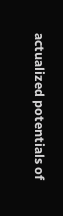actualized potentials of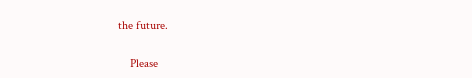the future.

    Please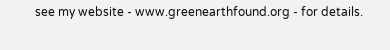see my website - www.greenearthfound.org - for details.